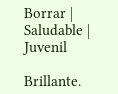Borrar | Saludable | Juvenil

Brillante.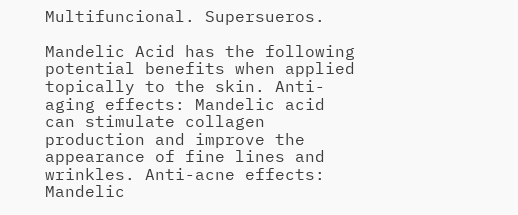Multifuncional. Supersueros.

Mandelic Acid has the following potential benefits when applied topically to the skin. Anti-aging effects: Mandelic acid can stimulate collagen production and improve the appearance of fine lines and wrinkles. Anti-acne effects: Mandelic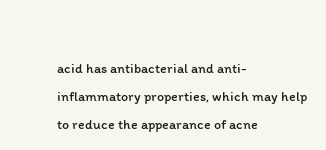acid has antibacterial and anti-inflammatory properties, which may help to reduce the appearance of acne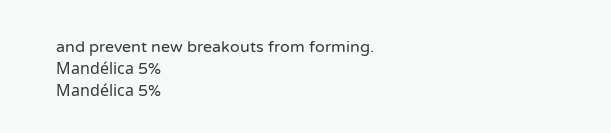and prevent new breakouts from forming.
Mandélica 5%
Mandélica 5%